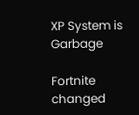XP System is Garbage

Fortnite changed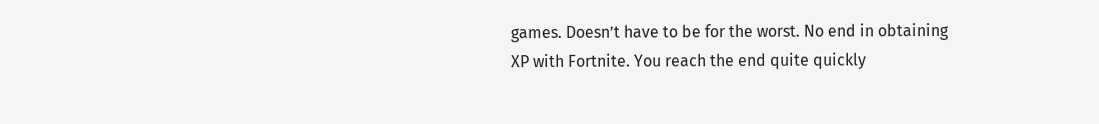games. Doesn’t have to be for the worst. No end in obtaining XP with Fortnite. You reach the end quite quickly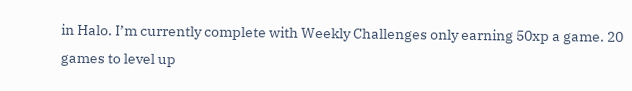in Halo. I’m currently complete with Weekly Challenges only earning 50xp a game. 20 games to level up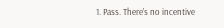1. Pass. There’s no incentive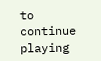to continue playing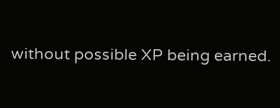without possible XP being earned.